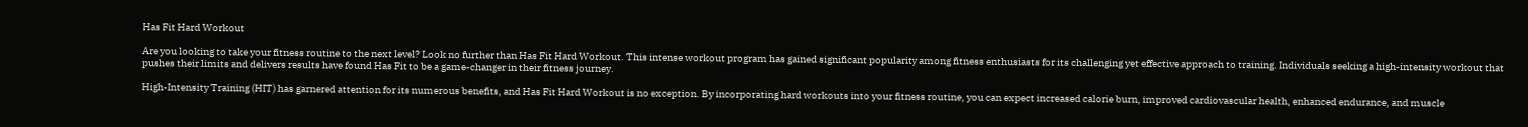Has Fit Hard Workout

Are you looking to take your fitness routine to the next level? Look no further than Has Fit Hard Workout. This intense workout program has gained significant popularity among fitness enthusiasts for its challenging yet effective approach to training. Individuals seeking a high-intensity workout that pushes their limits and delivers results have found Has Fit to be a game-changer in their fitness journey.

High-Intensity Training (HIT) has garnered attention for its numerous benefits, and Has Fit Hard Workout is no exception. By incorporating hard workouts into your fitness routine, you can expect increased calorie burn, improved cardiovascular health, enhanced endurance, and muscle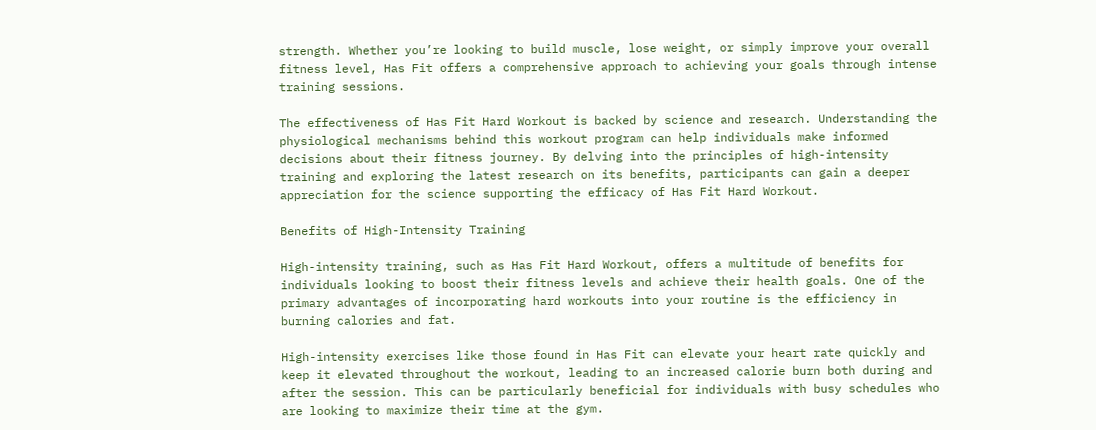strength. Whether you’re looking to build muscle, lose weight, or simply improve your overall fitness level, Has Fit offers a comprehensive approach to achieving your goals through intense training sessions.

The effectiveness of Has Fit Hard Workout is backed by science and research. Understanding the physiological mechanisms behind this workout program can help individuals make informed decisions about their fitness journey. By delving into the principles of high-intensity training and exploring the latest research on its benefits, participants can gain a deeper appreciation for the science supporting the efficacy of Has Fit Hard Workout.

Benefits of High-Intensity Training

High-intensity training, such as Has Fit Hard Workout, offers a multitude of benefits for individuals looking to boost their fitness levels and achieve their health goals. One of the primary advantages of incorporating hard workouts into your routine is the efficiency in burning calories and fat.

High-intensity exercises like those found in Has Fit can elevate your heart rate quickly and keep it elevated throughout the workout, leading to an increased calorie burn both during and after the session. This can be particularly beneficial for individuals with busy schedules who are looking to maximize their time at the gym.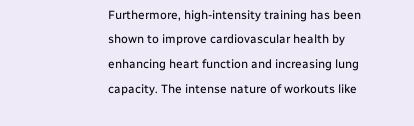Furthermore, high-intensity training has been shown to improve cardiovascular health by enhancing heart function and increasing lung capacity. The intense nature of workouts like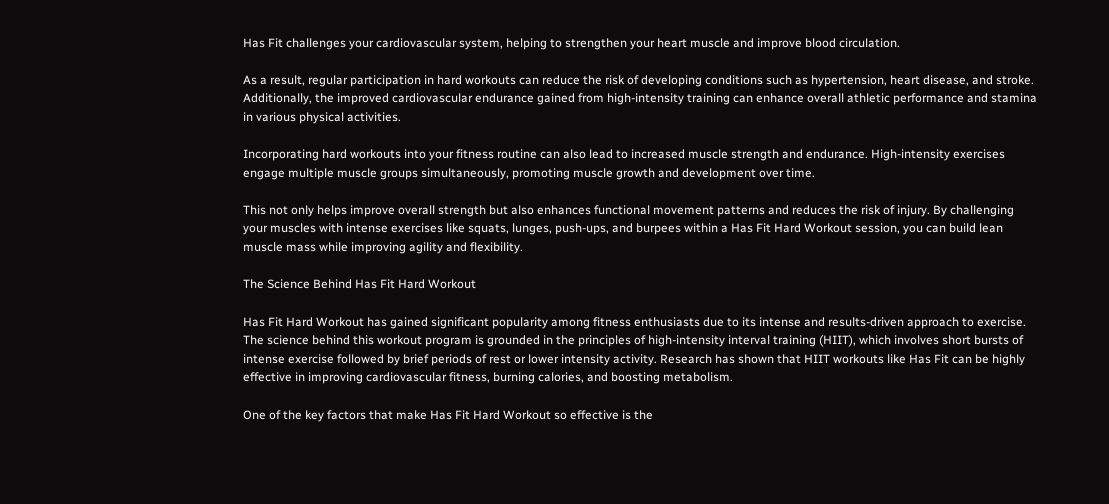Has Fit challenges your cardiovascular system, helping to strengthen your heart muscle and improve blood circulation.

As a result, regular participation in hard workouts can reduce the risk of developing conditions such as hypertension, heart disease, and stroke. Additionally, the improved cardiovascular endurance gained from high-intensity training can enhance overall athletic performance and stamina in various physical activities.

Incorporating hard workouts into your fitness routine can also lead to increased muscle strength and endurance. High-intensity exercises engage multiple muscle groups simultaneously, promoting muscle growth and development over time.

This not only helps improve overall strength but also enhances functional movement patterns and reduces the risk of injury. By challenging your muscles with intense exercises like squats, lunges, push-ups, and burpees within a Has Fit Hard Workout session, you can build lean muscle mass while improving agility and flexibility.

The Science Behind Has Fit Hard Workout

Has Fit Hard Workout has gained significant popularity among fitness enthusiasts due to its intense and results-driven approach to exercise. The science behind this workout program is grounded in the principles of high-intensity interval training (HIIT), which involves short bursts of intense exercise followed by brief periods of rest or lower intensity activity. Research has shown that HIIT workouts like Has Fit can be highly effective in improving cardiovascular fitness, burning calories, and boosting metabolism.

One of the key factors that make Has Fit Hard Workout so effective is the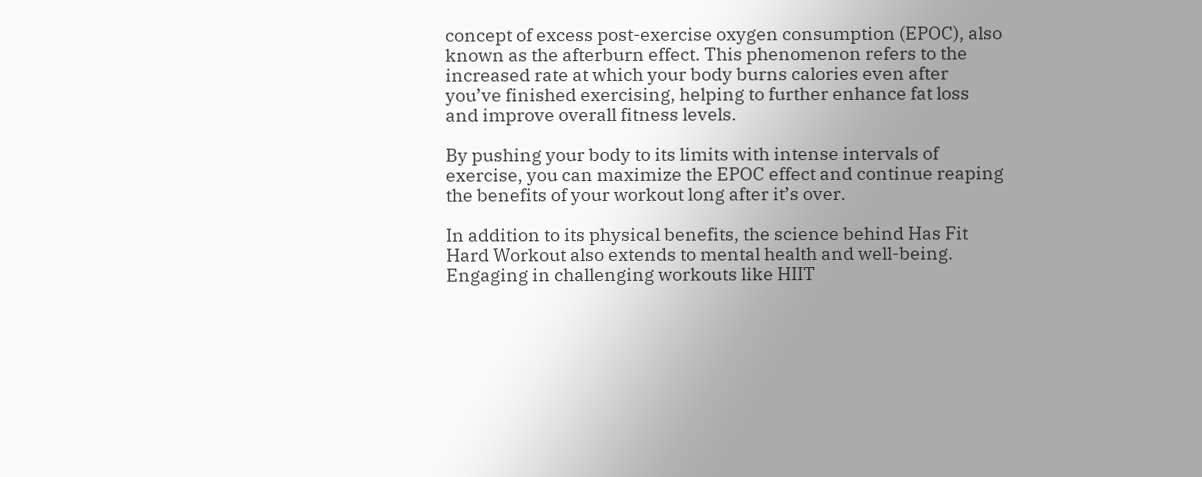concept of excess post-exercise oxygen consumption (EPOC), also known as the afterburn effect. This phenomenon refers to the increased rate at which your body burns calories even after you’ve finished exercising, helping to further enhance fat loss and improve overall fitness levels.

By pushing your body to its limits with intense intervals of exercise, you can maximize the EPOC effect and continue reaping the benefits of your workout long after it’s over.

In addition to its physical benefits, the science behind Has Fit Hard Workout also extends to mental health and well-being. Engaging in challenging workouts like HIIT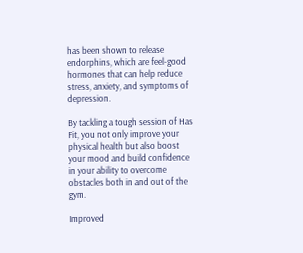has been shown to release endorphins, which are feel-good hormones that can help reduce stress, anxiety, and symptoms of depression.

By tackling a tough session of Has Fit, you not only improve your physical health but also boost your mood and build confidence in your ability to overcome obstacles both in and out of the gym.

Improved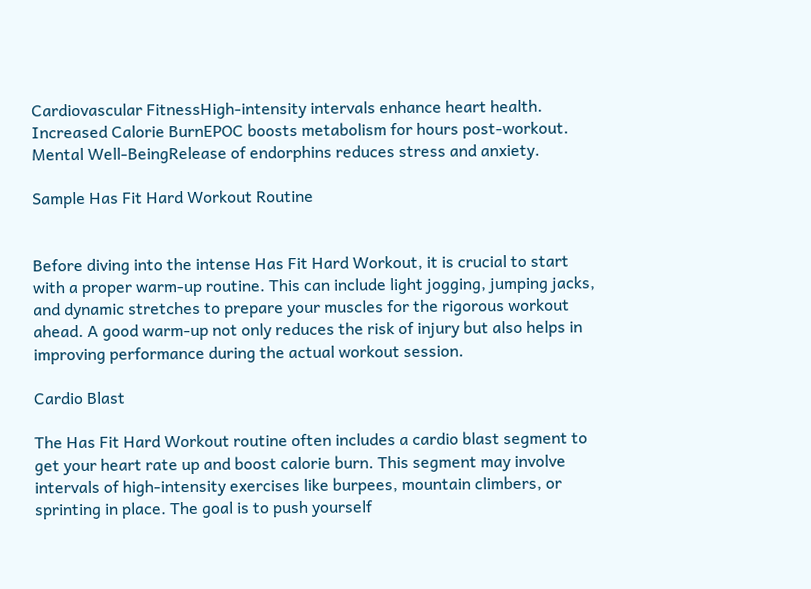Cardiovascular FitnessHigh-intensity intervals enhance heart health.
Increased Calorie BurnEPOC boosts metabolism for hours post-workout.
Mental Well-BeingRelease of endorphins reduces stress and anxiety.

Sample Has Fit Hard Workout Routine


Before diving into the intense Has Fit Hard Workout, it is crucial to start with a proper warm-up routine. This can include light jogging, jumping jacks, and dynamic stretches to prepare your muscles for the rigorous workout ahead. A good warm-up not only reduces the risk of injury but also helps in improving performance during the actual workout session.

Cardio Blast

The Has Fit Hard Workout routine often includes a cardio blast segment to get your heart rate up and boost calorie burn. This segment may involve intervals of high-intensity exercises like burpees, mountain climbers, or sprinting in place. The goal is to push yourself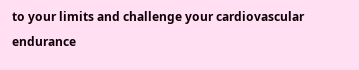to your limits and challenge your cardiovascular endurance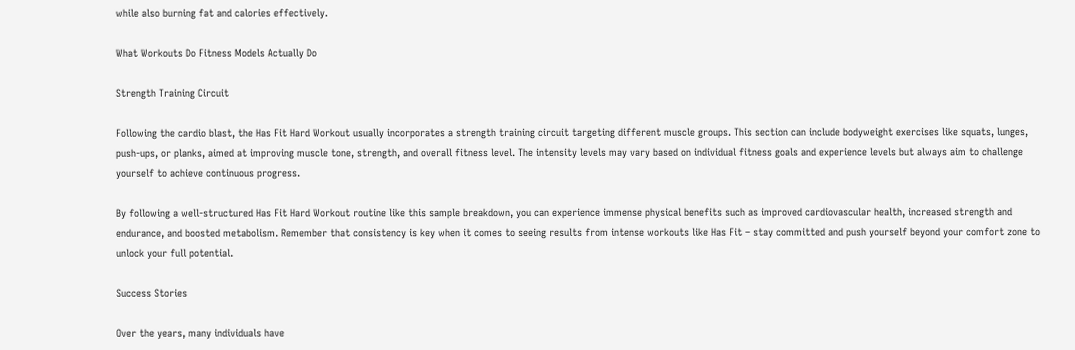while also burning fat and calories effectively.

What Workouts Do Fitness Models Actually Do

Strength Training Circuit

Following the cardio blast, the Has Fit Hard Workout usually incorporates a strength training circuit targeting different muscle groups. This section can include bodyweight exercises like squats, lunges, push-ups, or planks, aimed at improving muscle tone, strength, and overall fitness level. The intensity levels may vary based on individual fitness goals and experience levels but always aim to challenge yourself to achieve continuous progress.

By following a well-structured Has Fit Hard Workout routine like this sample breakdown, you can experience immense physical benefits such as improved cardiovascular health, increased strength and endurance, and boosted metabolism. Remember that consistency is key when it comes to seeing results from intense workouts like Has Fit – stay committed and push yourself beyond your comfort zone to unlock your full potential.

Success Stories

Over the years, many individuals have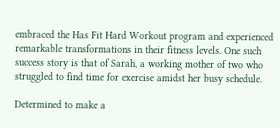embraced the Has Fit Hard Workout program and experienced remarkable transformations in their fitness levels. One such success story is that of Sarah, a working mother of two who struggled to find time for exercise amidst her busy schedule.

Determined to make a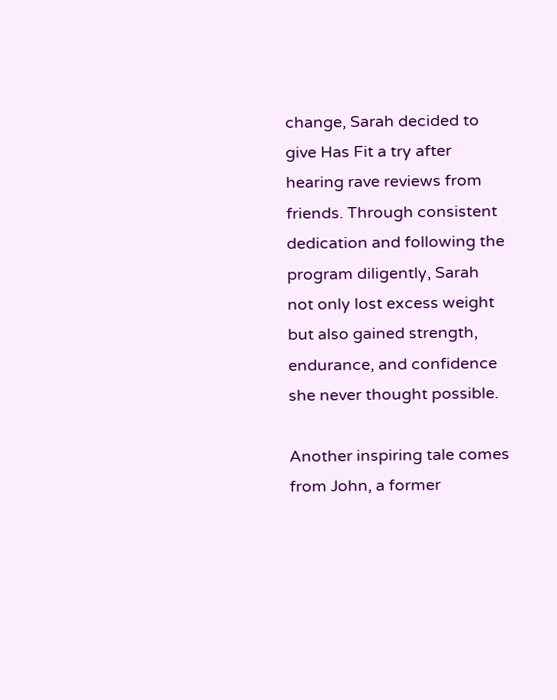change, Sarah decided to give Has Fit a try after hearing rave reviews from friends. Through consistent dedication and following the program diligently, Sarah not only lost excess weight but also gained strength, endurance, and confidence she never thought possible.

Another inspiring tale comes from John, a former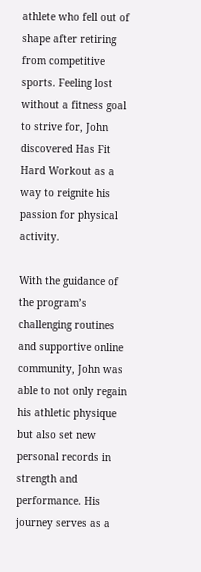athlete who fell out of shape after retiring from competitive sports. Feeling lost without a fitness goal to strive for, John discovered Has Fit Hard Workout as a way to reignite his passion for physical activity.

With the guidance of the program’s challenging routines and supportive online community, John was able to not only regain his athletic physique but also set new personal records in strength and performance. His journey serves as a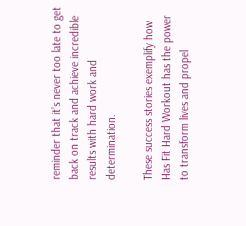reminder that it’s never too late to get back on track and achieve incredible results with hard work and determination.

These success stories exemplify how Has Fit Hard Workout has the power to transform lives and propel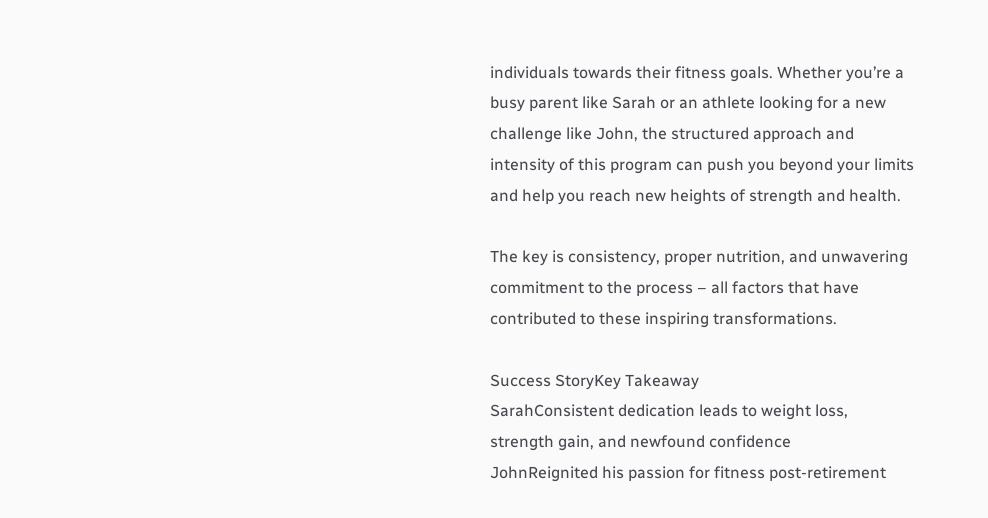individuals towards their fitness goals. Whether you’re a busy parent like Sarah or an athlete looking for a new challenge like John, the structured approach and intensity of this program can push you beyond your limits and help you reach new heights of strength and health.

The key is consistency, proper nutrition, and unwavering commitment to the process – all factors that have contributed to these inspiring transformations.

Success StoryKey Takeaway
SarahConsistent dedication leads to weight loss, strength gain, and newfound confidence
JohnReignited his passion for fitness post-retirement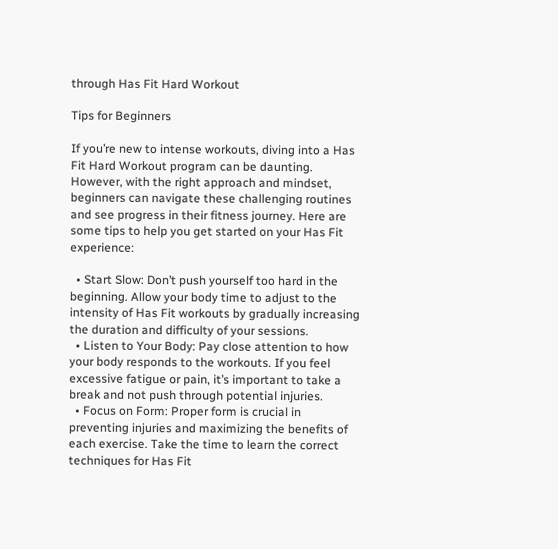through Has Fit Hard Workout

Tips for Beginners

If you’re new to intense workouts, diving into a Has Fit Hard Workout program can be daunting. However, with the right approach and mindset, beginners can navigate these challenging routines and see progress in their fitness journey. Here are some tips to help you get started on your Has Fit experience:

  • Start Slow: Don’t push yourself too hard in the beginning. Allow your body time to adjust to the intensity of Has Fit workouts by gradually increasing the duration and difficulty of your sessions.
  • Listen to Your Body: Pay close attention to how your body responds to the workouts. If you feel excessive fatigue or pain, it’s important to take a break and not push through potential injuries.
  • Focus on Form: Proper form is crucial in preventing injuries and maximizing the benefits of each exercise. Take the time to learn the correct techniques for Has Fit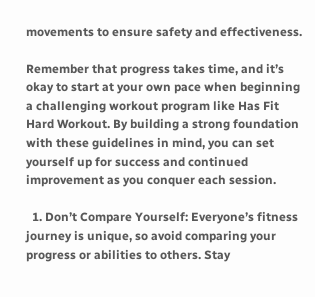movements to ensure safety and effectiveness.

Remember that progress takes time, and it’s okay to start at your own pace when beginning a challenging workout program like Has Fit Hard Workout. By building a strong foundation with these guidelines in mind, you can set yourself up for success and continued improvement as you conquer each session.

  1. Don’t Compare Yourself: Everyone’s fitness journey is unique, so avoid comparing your progress or abilities to others. Stay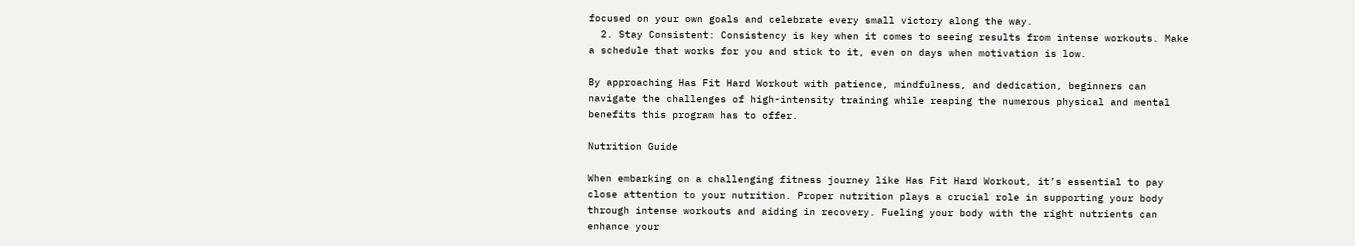focused on your own goals and celebrate every small victory along the way.
  2. Stay Consistent: Consistency is key when it comes to seeing results from intense workouts. Make a schedule that works for you and stick to it, even on days when motivation is low.

By approaching Has Fit Hard Workout with patience, mindfulness, and dedication, beginners can navigate the challenges of high-intensity training while reaping the numerous physical and mental benefits this program has to offer.

Nutrition Guide

When embarking on a challenging fitness journey like Has Fit Hard Workout, it’s essential to pay close attention to your nutrition. Proper nutrition plays a crucial role in supporting your body through intense workouts and aiding in recovery. Fueling your body with the right nutrients can enhance your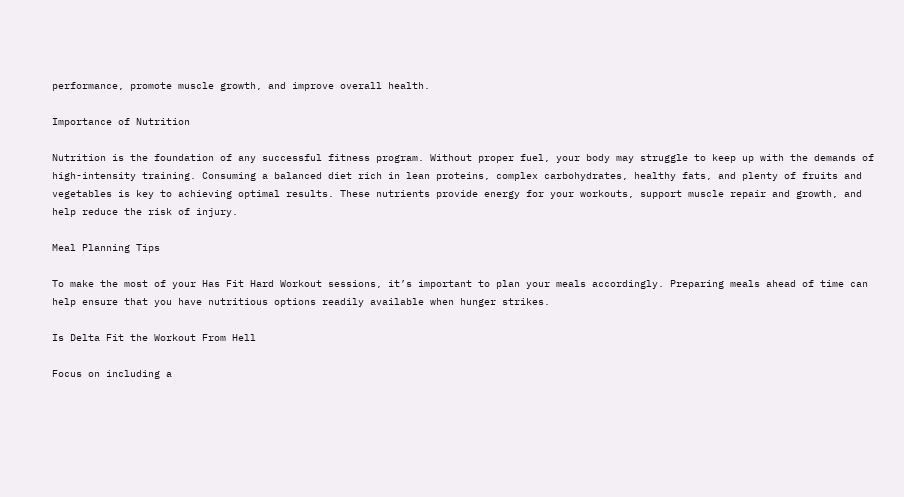performance, promote muscle growth, and improve overall health.

Importance of Nutrition

Nutrition is the foundation of any successful fitness program. Without proper fuel, your body may struggle to keep up with the demands of high-intensity training. Consuming a balanced diet rich in lean proteins, complex carbohydrates, healthy fats, and plenty of fruits and vegetables is key to achieving optimal results. These nutrients provide energy for your workouts, support muscle repair and growth, and help reduce the risk of injury.

Meal Planning Tips

To make the most of your Has Fit Hard Workout sessions, it’s important to plan your meals accordingly. Preparing meals ahead of time can help ensure that you have nutritious options readily available when hunger strikes.

Is Delta Fit the Workout From Hell

Focus on including a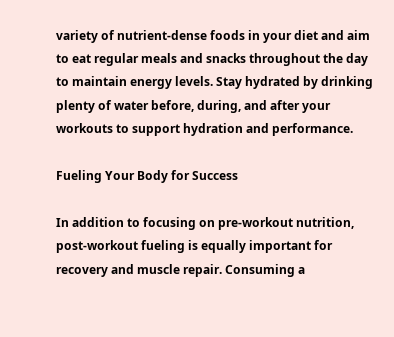variety of nutrient-dense foods in your diet and aim to eat regular meals and snacks throughout the day to maintain energy levels. Stay hydrated by drinking plenty of water before, during, and after your workouts to support hydration and performance.

Fueling Your Body for Success

In addition to focusing on pre-workout nutrition, post-workout fueling is equally important for recovery and muscle repair. Consuming a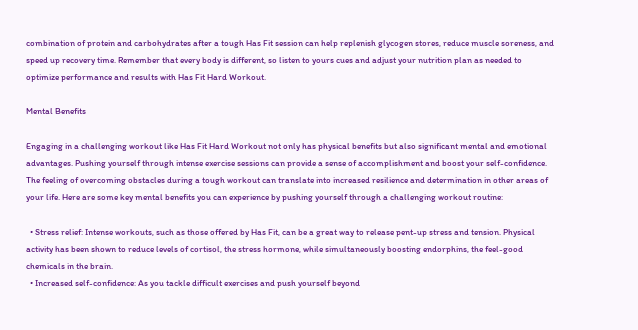combination of protein and carbohydrates after a tough Has Fit session can help replenish glycogen stores, reduce muscle soreness, and speed up recovery time. Remember that every body is different, so listen to yours cues and adjust your nutrition plan as needed to optimize performance and results with Has Fit Hard Workout.

Mental Benefits

Engaging in a challenging workout like Has Fit Hard Workout not only has physical benefits but also significant mental and emotional advantages. Pushing yourself through intense exercise sessions can provide a sense of accomplishment and boost your self-confidence. The feeling of overcoming obstacles during a tough workout can translate into increased resilience and determination in other areas of your life. Here are some key mental benefits you can experience by pushing yourself through a challenging workout routine:

  • Stress relief: Intense workouts, such as those offered by Has Fit, can be a great way to release pent-up stress and tension. Physical activity has been shown to reduce levels of cortisol, the stress hormone, while simultaneously boosting endorphins, the feel-good chemicals in the brain.
  • Increased self-confidence: As you tackle difficult exercises and push yourself beyond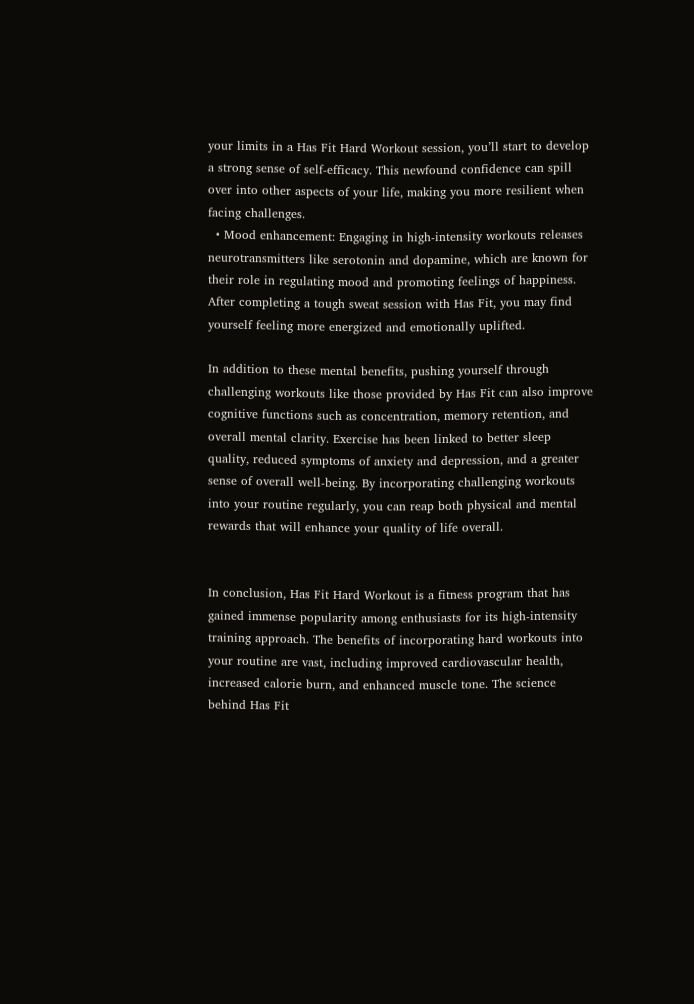your limits in a Has Fit Hard Workout session, you’ll start to develop a strong sense of self-efficacy. This newfound confidence can spill over into other aspects of your life, making you more resilient when facing challenges.
  • Mood enhancement: Engaging in high-intensity workouts releases neurotransmitters like serotonin and dopamine, which are known for their role in regulating mood and promoting feelings of happiness. After completing a tough sweat session with Has Fit, you may find yourself feeling more energized and emotionally uplifted.

In addition to these mental benefits, pushing yourself through challenging workouts like those provided by Has Fit can also improve cognitive functions such as concentration, memory retention, and overall mental clarity. Exercise has been linked to better sleep quality, reduced symptoms of anxiety and depression, and a greater sense of overall well-being. By incorporating challenging workouts into your routine regularly, you can reap both physical and mental rewards that will enhance your quality of life overall.


In conclusion, Has Fit Hard Workout is a fitness program that has gained immense popularity among enthusiasts for its high-intensity training approach. The benefits of incorporating hard workouts into your routine are vast, including improved cardiovascular health, increased calorie burn, and enhanced muscle tone. The science behind Has Fit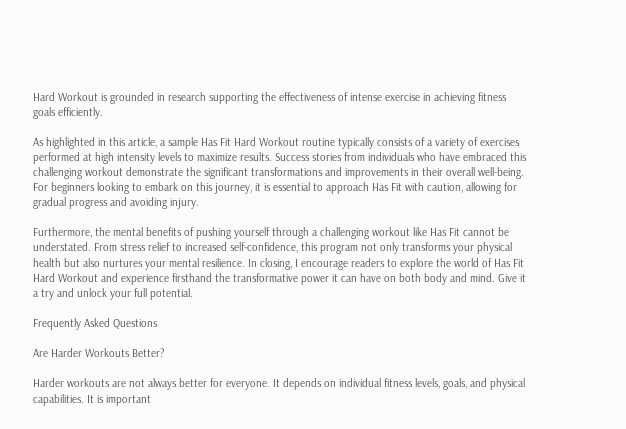Hard Workout is grounded in research supporting the effectiveness of intense exercise in achieving fitness goals efficiently.

As highlighted in this article, a sample Has Fit Hard Workout routine typically consists of a variety of exercises performed at high intensity levels to maximize results. Success stories from individuals who have embraced this challenging workout demonstrate the significant transformations and improvements in their overall well-being. For beginners looking to embark on this journey, it is essential to approach Has Fit with caution, allowing for gradual progress and avoiding injury.

Furthermore, the mental benefits of pushing yourself through a challenging workout like Has Fit cannot be understated. From stress relief to increased self-confidence, this program not only transforms your physical health but also nurtures your mental resilience. In closing, I encourage readers to explore the world of Has Fit Hard Workout and experience firsthand the transformative power it can have on both body and mind. Give it a try and unlock your full potential.

Frequently Asked Questions

Are Harder Workouts Better?

Harder workouts are not always better for everyone. It depends on individual fitness levels, goals, and physical capabilities. It is important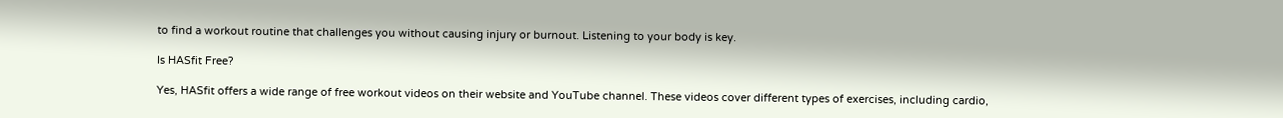to find a workout routine that challenges you without causing injury or burnout. Listening to your body is key.

Is HASfit Free?

Yes, HASfit offers a wide range of free workout videos on their website and YouTube channel. These videos cover different types of exercises, including cardio,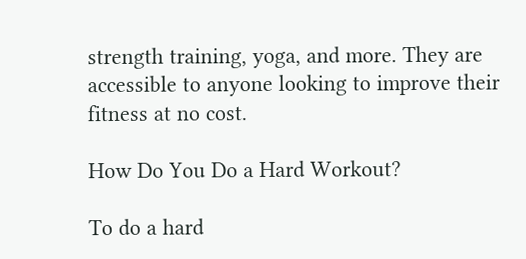strength training, yoga, and more. They are accessible to anyone looking to improve their fitness at no cost.

How Do You Do a Hard Workout?

To do a hard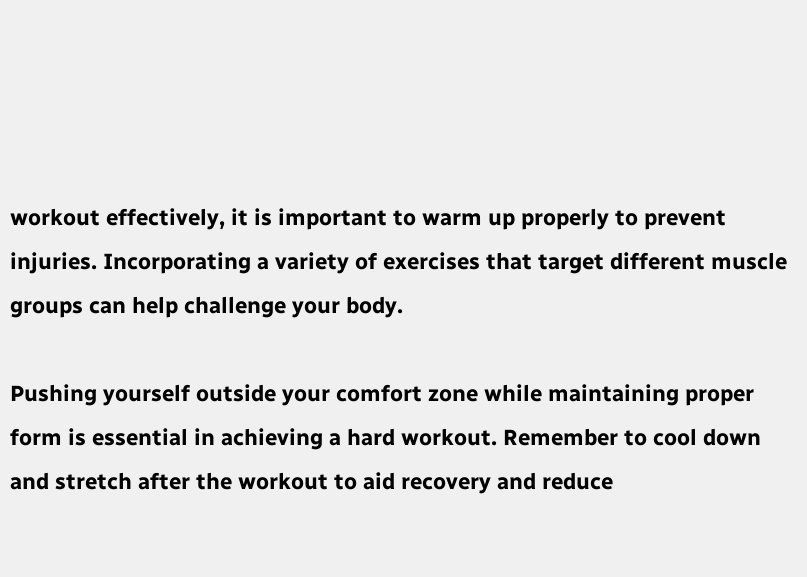workout effectively, it is important to warm up properly to prevent injuries. Incorporating a variety of exercises that target different muscle groups can help challenge your body.

Pushing yourself outside your comfort zone while maintaining proper form is essential in achieving a hard workout. Remember to cool down and stretch after the workout to aid recovery and reduce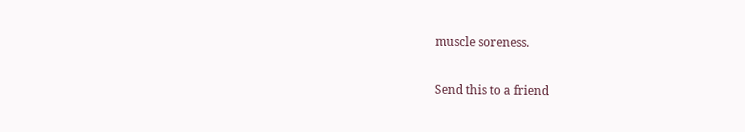muscle soreness.

Send this to a friend